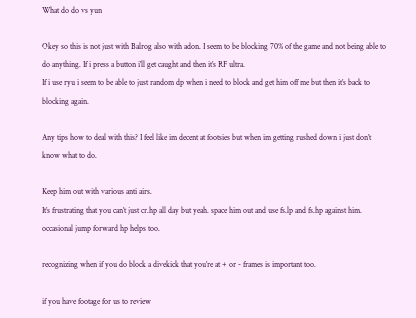What do do vs yun

Okey so this is not just with Balrog also with adon. I seem to be blocking 70% of the game and not being able to do anything. If i press a button i’ll get caught and then it’s RF ultra.
If i use ryu i seem to be able to just random dp when i need to block and get him off me but then it’s back to blocking again.

Any tips how to deal with this? I feel like im decent at footsies but when im getting rushed down i just don’t know what to do.

Keep him out with various anti airs.
It’s frustrating that you can’t just cr.hp all day but yeah. space him out and use fs.lp and fs.hp against him. occasional jump forward hp helps too.

recognizing when if you do block a divekick that you’re at + or - frames is important too.

if you have footage for us to review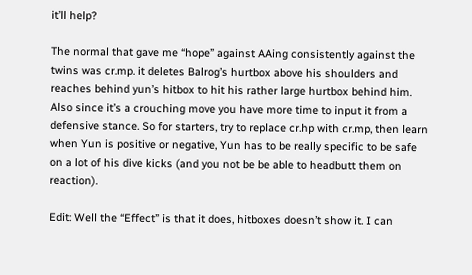it’ll help?

The normal that gave me “hope” against AAing consistently against the twins was cr.mp. it deletes Balrog’s hurtbox above his shoulders and reaches behind yun’s hitbox to hit his rather large hurtbox behind him. Also since it’s a crouching move you have more time to input it from a defensive stance. So for starters, try to replace cr.hp with cr.mp, then learn when Yun is positive or negative, Yun has to be really specific to be safe on a lot of his dive kicks (and you not be be able to headbutt them on reaction).

Edit: Well the “Effect” is that it does, hitboxes doesn’t show it. I can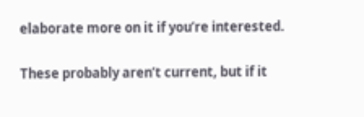elaborate more on it if you’re interested.

These probably aren’t current, but if it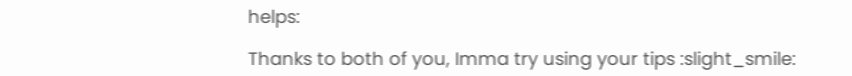helps:

Thanks to both of you, Imma try using your tips :slight_smile: